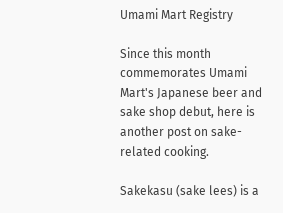Umami Mart Registry

Since this month commemorates Umami Mart's Japanese beer and sake shop debut, here is another post on sake-related cooking.

Sakekasu (sake lees) is a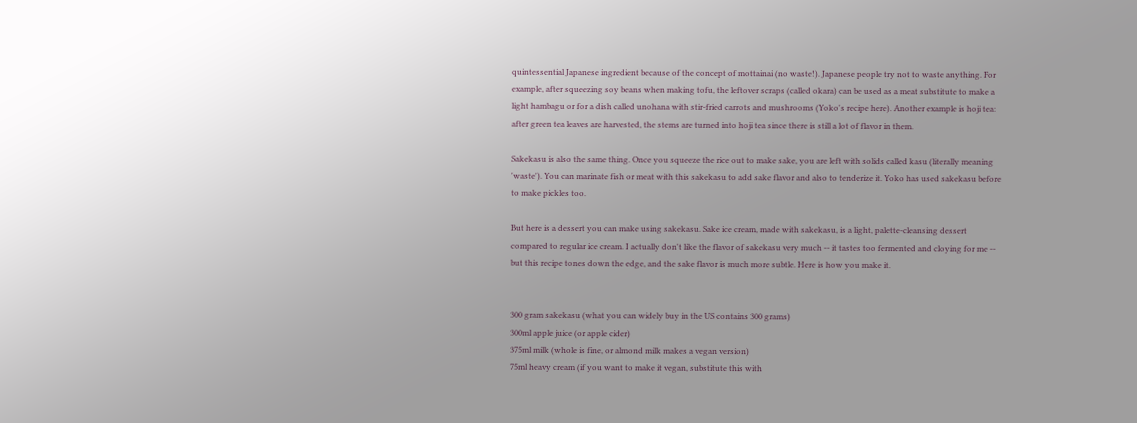quintessential Japanese ingredient because of the concept of mottainai (no waste!). Japanese people try not to waste anything. For example, after squeezing soy beans when making tofu, the leftover scraps (called okara) can be used as a meat substitute to make a light hambagu or for a dish called unohana with stir-fried carrots and mushrooms (Yoko's recipe here). Another example is hoji tea: after green tea leaves are harvested, the stems are turned into hoji tea since there is still a lot of flavor in them.

Sakekasu is also the same thing. Once you squeeze the rice out to make sake, you are left with solids called kasu (literally meaning 'waste'). You can marinate fish or meat with this sakekasu to add sake flavor and also to tenderize it. Yoko has used sakekasu before to make pickles too.

But here is a dessert you can make using sakekasu. Sake ice cream, made with sakekasu, is a light, palette-cleansing dessert compared to regular ice cream. I actually don't like the flavor of sakekasu very much -- it tastes too fermented and cloying for me -- but this recipe tones down the edge, and the sake flavor is much more subtle. Here is how you make it.


300 gram sakekasu (what you can widely buy in the US contains 300 grams)
300ml apple juice (or apple cider)
375ml milk (whole is fine, or almond milk makes a vegan version)
75ml heavy cream (if you want to make it vegan, substitute this with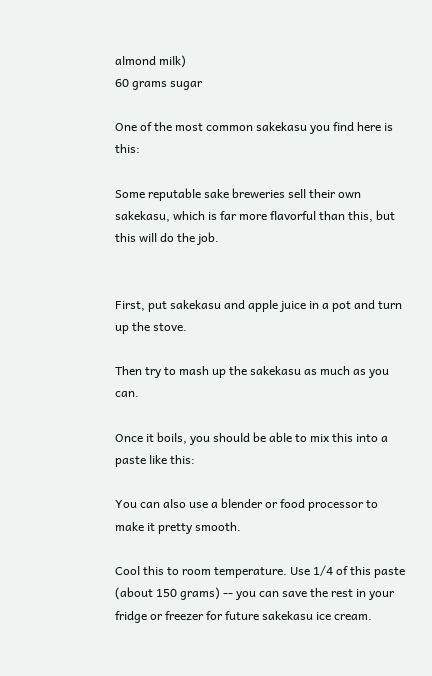almond milk)
60 grams sugar

One of the most common sakekasu you find here is this:

Some reputable sake breweries sell their own sakekasu, which is far more flavorful than this, but this will do the job.


First, put sakekasu and apple juice in a pot and turn up the stove.

Then try to mash up the sakekasu as much as you can.

Once it boils, you should be able to mix this into a paste like this:

You can also use a blender or food processor to make it pretty smooth.

Cool this to room temperature. Use 1/4 of this paste (about 150 grams) -- you can save the rest in your fridge or freezer for future sakekasu ice cream.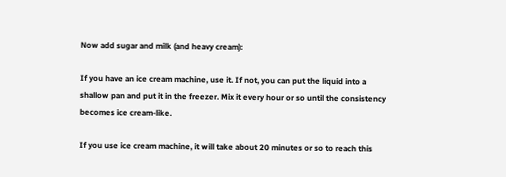Now add sugar and milk (and heavy cream):

If you have an ice cream machine, use it. If not, you can put the liquid into a shallow pan and put it in the freezer. Mix it every hour or so until the consistency becomes ice cream-like.

If you use ice cream machine, it will take about 20 minutes or so to reach this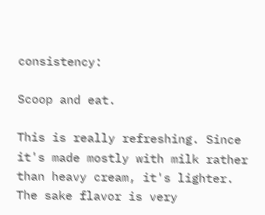consistency:

Scoop and eat.

This is really refreshing. Since it's made mostly with milk rather than heavy cream, it's lighter. The sake flavor is very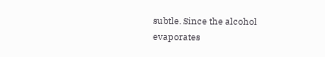subtle. Since the alcohol evaporates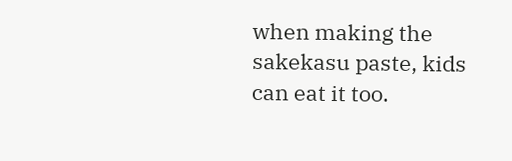when making the sakekasu paste, kids can eat it too.